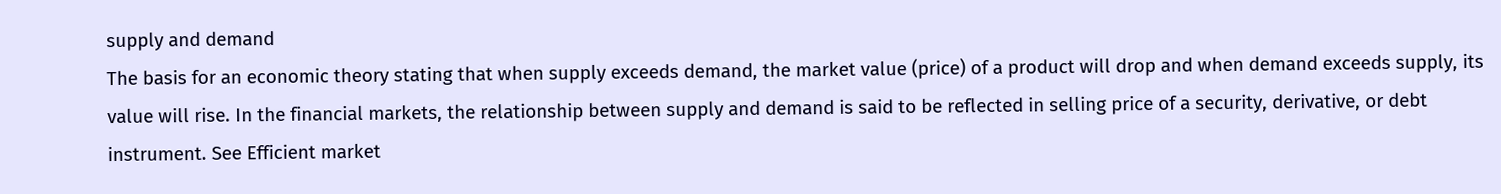supply and demand
The basis for an economic theory stating that when supply exceeds demand, the market value (price) of a product will drop and when demand exceeds supply, its value will rise. In the financial markets, the relationship between supply and demand is said to be reflected in selling price of a security, derivative, or debt instrument. See Efficient market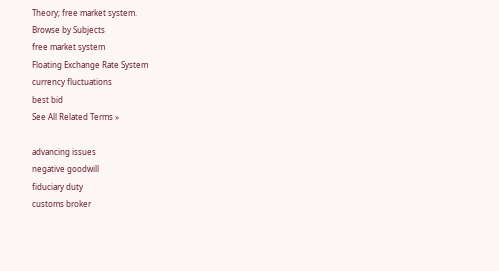Theory; free market system.
Browse by Subjects
free market system
Floating Exchange Rate System
currency fluctuations
best bid
See All Related Terms »

advancing issues
negative goodwill
fiduciary duty
customs broker